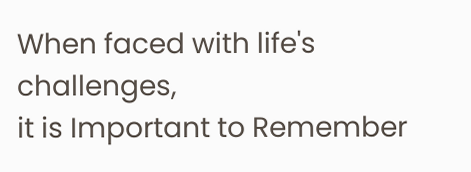When faced with life's challenges,
it is Important to Remember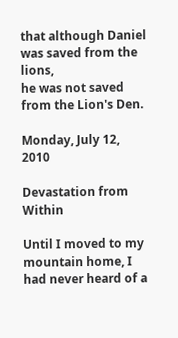that although Daniel was saved from the lions,
he was not saved from the Lion's Den.

Monday, July 12, 2010

Devastation from Within

Until I moved to my mountain home, I had never heard of a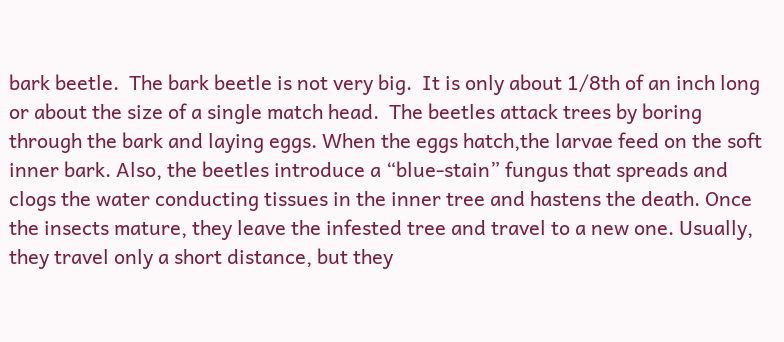bark beetle.  The bark beetle is not very big.  It is only about 1/8th of an inch long or about the size of a single match head.  The beetles attack trees by boring through the bark and laying eggs. When the eggs hatch,the larvae feed on the soft inner bark. Also, the beetles introduce a “blue-stain” fungus that spreads and clogs the water conducting tissues in the inner tree and hastens the death. Once the insects mature, they leave the infested tree and travel to a new one. Usually, they travel only a short distance, but they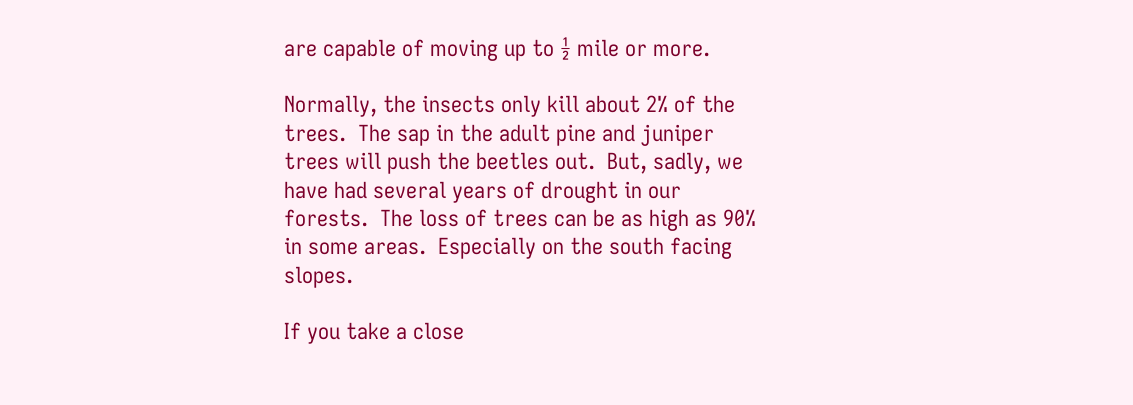are capable of moving up to ½ mile or more.

Normally, the insects only kill about 2% of the trees.  The sap in the adult pine and juniper trees will push the beetles out.  But, sadly, we have had several years of drought in our forests.  The loss of trees can be as high as 90% in some areas.  Especially on the south facing slopes.

If you take a close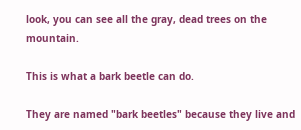look, you can see all the gray, dead trees on the mountain.

This is what a bark beetle can do.

They are named "bark beetles" because they live and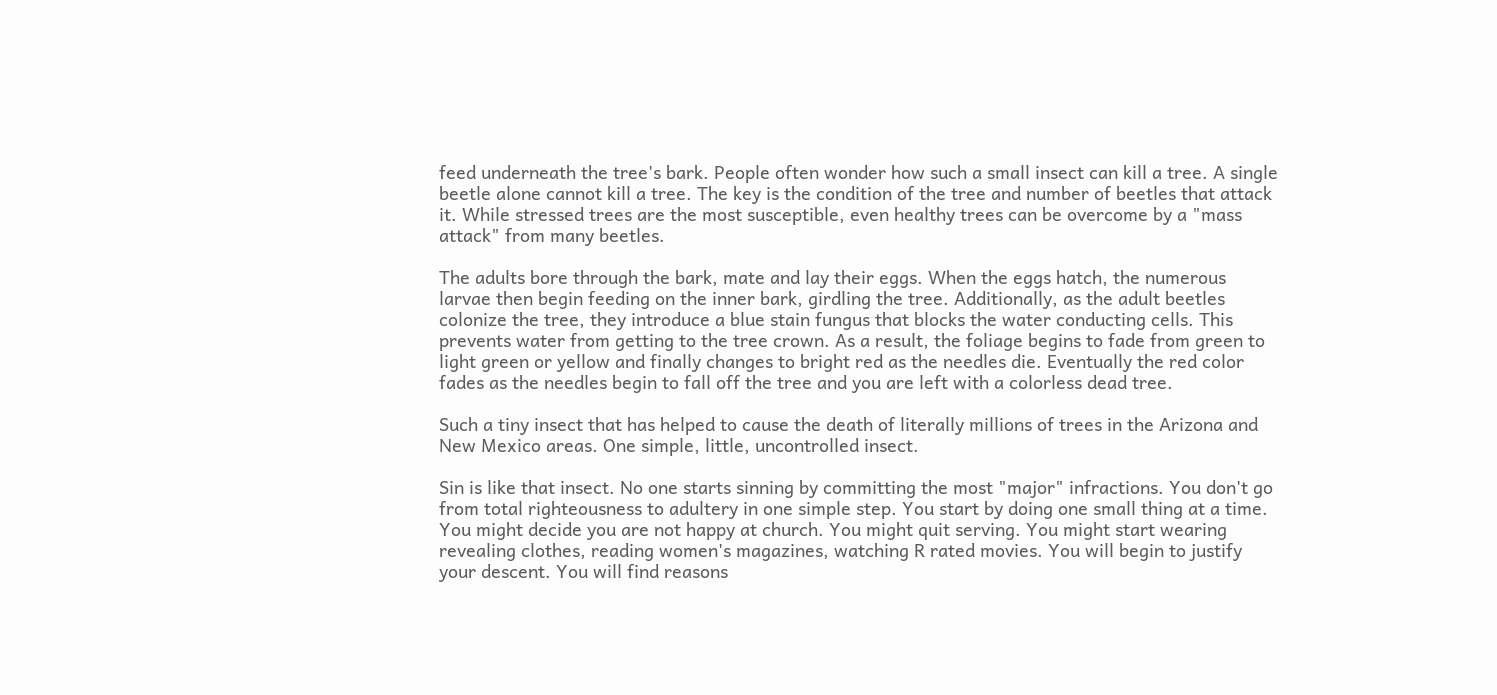feed underneath the tree's bark. People often wonder how such a small insect can kill a tree. A single beetle alone cannot kill a tree. The key is the condition of the tree and number of beetles that attack it. While stressed trees are the most susceptible, even healthy trees can be overcome by a "mass attack" from many beetles.

The adults bore through the bark, mate and lay their eggs. When the eggs hatch, the numerous larvae then begin feeding on the inner bark, girdling the tree. Additionally, as the adult beetles colonize the tree, they introduce a blue stain fungus that blocks the water conducting cells. This prevents water from getting to the tree crown. As a result, the foliage begins to fade from green to light green or yellow and finally changes to bright red as the needles die. Eventually the red color fades as the needles begin to fall off the tree and you are left with a colorless dead tree.

Such a tiny insect that has helped to cause the death of literally millions of trees in the Arizona and New Mexico areas. One simple, little, uncontrolled insect.

Sin is like that insect. No one starts sinning by committing the most "major" infractions. You don't go from total righteousness to adultery in one simple step. You start by doing one small thing at a time. You might decide you are not happy at church. You might quit serving. You might start wearing revealing clothes, reading women's magazines, watching R rated movies. You will begin to justify your descent. You will find reasons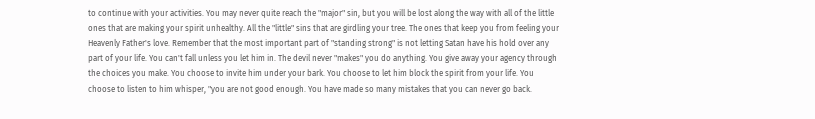to continue with your activities. You may never quite reach the "major" sin, but you will be lost along the way with all of the little ones that are making your spirit unhealthy. All the "little" sins that are girdling your tree. The ones that keep you from feeling your Heavenly Father's love. Remember that the most important part of "standing strong" is not letting Satan have his hold over any part of your life. You can't fall unless you let him in. The devil never "makes" you do anything. You give away your agency through the choices you make. You choose to invite him under your bark. You choose to let him block the spirit from your life. You choose to listen to him whisper, "you are not good enough. You have made so many mistakes that you can never go back.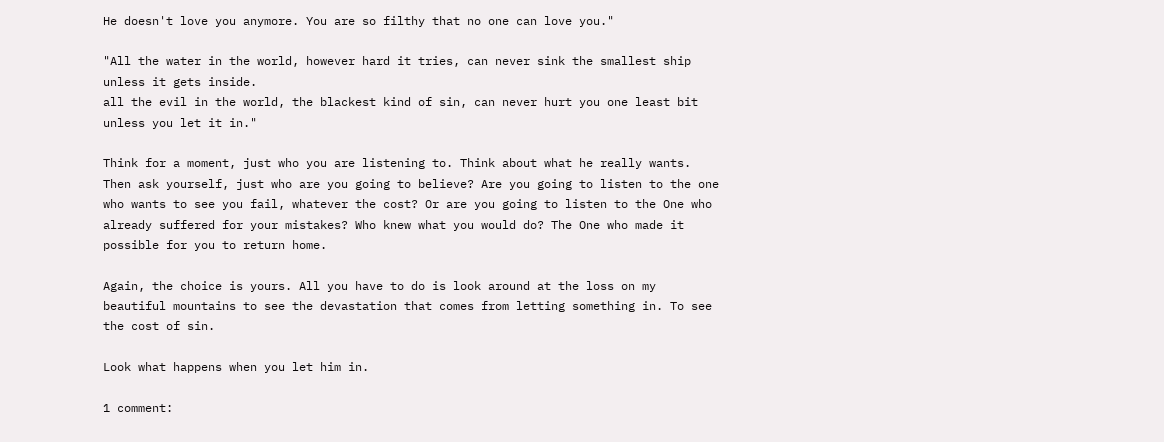He doesn't love you anymore. You are so filthy that no one can love you."

"All the water in the world, however hard it tries, can never sink the smallest ship unless it gets inside.
all the evil in the world, the blackest kind of sin, can never hurt you one least bit unless you let it in."

Think for a moment, just who you are listening to. Think about what he really wants. Then ask yourself, just who are you going to believe? Are you going to listen to the one who wants to see you fail, whatever the cost? Or are you going to listen to the One who already suffered for your mistakes? Who knew what you would do? The One who made it possible for you to return home.

Again, the choice is yours. All you have to do is look around at the loss on my beautiful mountains to see the devastation that comes from letting something in. To see the cost of sin.

Look what happens when you let him in.

1 comment: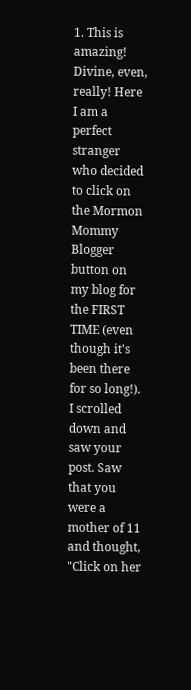1. This is amazing! Divine, even, really! Here I am a perfect stranger who decided to click on the Mormon Mommy Blogger button on my blog for the FIRST TIME (even though it's been there for so long!). I scrolled down and saw your post. Saw that you were a mother of 11 and thought, "Click on her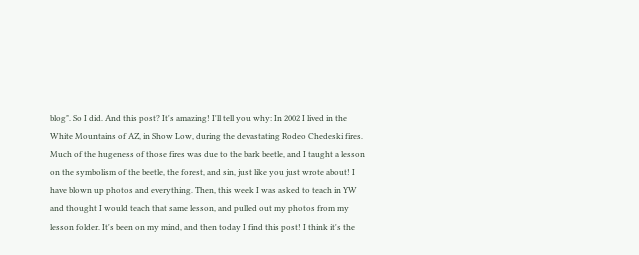blog". So I did. And this post? It's amazing! I'll tell you why: In 2002 I lived in the White Mountains of AZ, in Show Low, during the devastating Rodeo Chedeski fires. Much of the hugeness of those fires was due to the bark beetle, and I taught a lesson on the symbolism of the beetle, the forest, and sin, just like you just wrote about! I have blown up photos and everything. Then, this week I was asked to teach in YW and thought I would teach that same lesson, and pulled out my photos from my lesson folder. It's been on my mind, and then today I find this post! I think it's the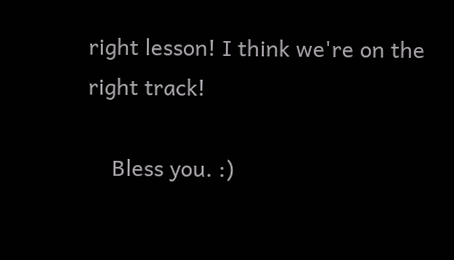right lesson! I think we're on the right track!

    Bless you. :)